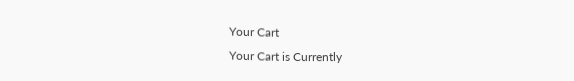Your Cart
Your Cart is Currently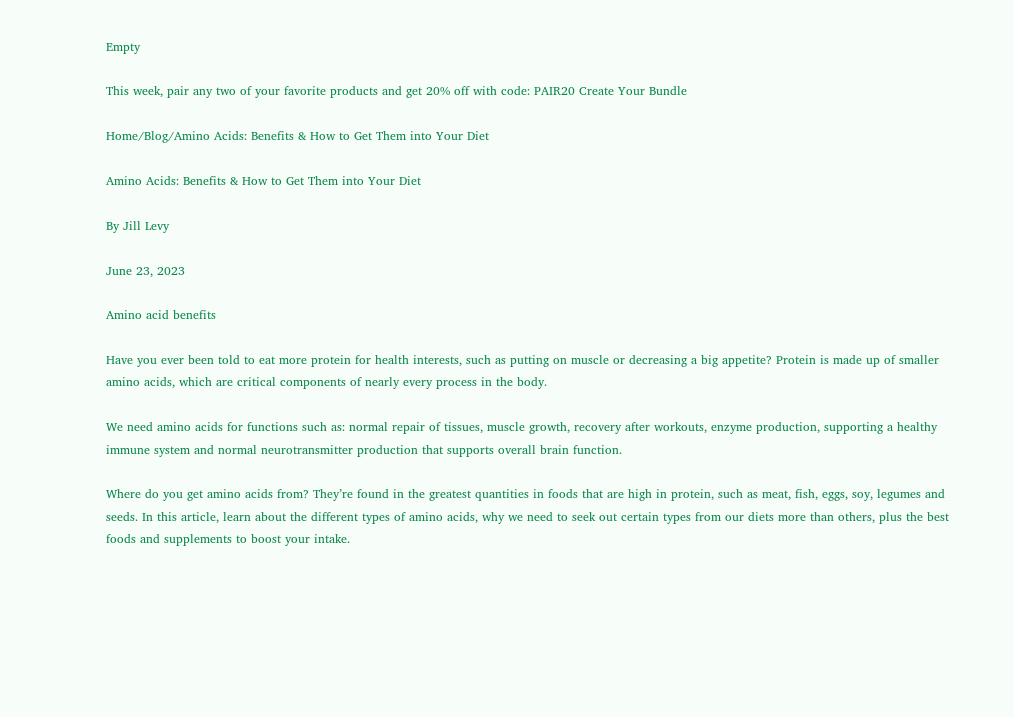Empty

This week, pair any two of your favorite products and get 20% off with code: PAIR20 Create Your Bundle

Home/Blog/Amino Acids: Benefits & How to Get Them into Your Diet

Amino Acids: Benefits & How to Get Them into Your Diet

By Jill Levy

June 23, 2023

Amino acid benefits

Have you ever been told to eat more protein for health interests, such as putting on muscle or decreasing a big appetite? Protein is made up of smaller amino acids, which are critical components of nearly every process in the body.

We need amino acids for functions such as: normal repair of tissues, muscle growth, recovery after workouts, enzyme production, supporting a healthy immune system and normal neurotransmitter production that supports overall brain function.

Where do you get amino acids from? They’re found in the greatest quantities in foods that are high in protein, such as meat, fish, eggs, soy, legumes and seeds. In this article, learn about the different types of amino acids, why we need to seek out certain types from our diets more than others, plus the best foods and supplements to boost your intake.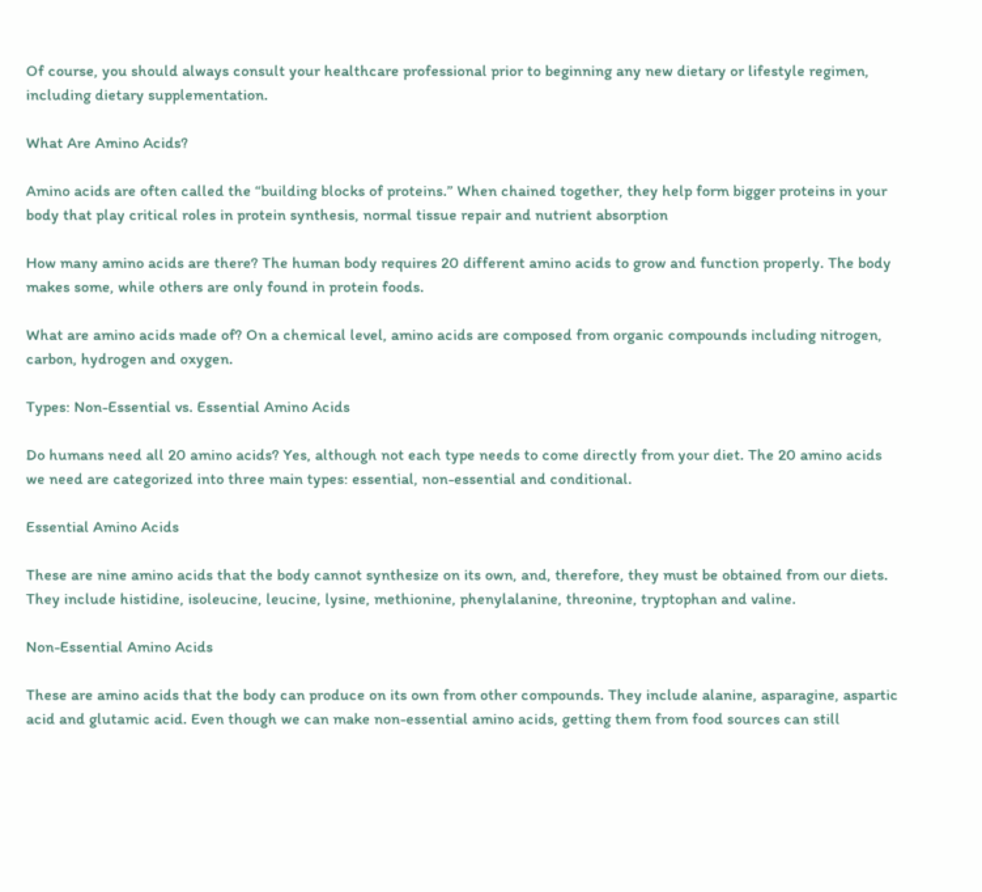Of course, you should always consult your healthcare professional prior to beginning any new dietary or lifestyle regimen, including dietary supplementation.

What Are Amino Acids?

Amino acids are often called the “building blocks of proteins.” When chained together, they help form bigger proteins in your body that play critical roles in protein synthesis, normal tissue repair and nutrient absorption

How many amino acids are there? The human body requires 20 different amino acids to grow and function properly. The body makes some, while others are only found in protein foods.

What are amino acids made of? On a chemical level, amino acids are composed from organic compounds including nitrogen, carbon, hydrogen and oxygen.

Types: Non-Essential vs. Essential Amino Acids

Do humans need all 20 amino acids? Yes, although not each type needs to come directly from your diet. The 20 amino acids we need are categorized into three main types: essential, non-essential and conditional.

Essential Amino Acids

These are nine amino acids that the body cannot synthesize on its own, and, therefore, they must be obtained from our diets. They include histidine, isoleucine, leucine, lysine, methionine, phenylalanine, threonine, tryptophan and valine.

Non-Essential Amino Acids

These are amino acids that the body can produce on its own from other compounds. They include alanine, asparagine, aspartic acid and glutamic acid. Even though we can make non-essential amino acids, getting them from food sources can still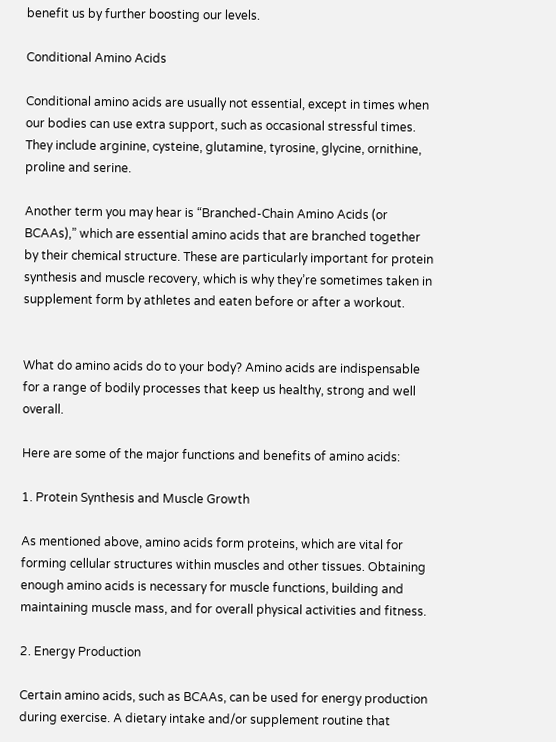benefit us by further boosting our levels.

Conditional Amino Acids

Conditional amino acids are usually not essential, except in times when our bodies can use extra support, such as occasional stressful times. They include arginine, cysteine, glutamine, tyrosine, glycine, ornithine, proline and serine.

Another term you may hear is “Branched-Chain Amino Acids (or BCAAs),” which are essential amino acids that are branched together by their chemical structure. These are particularly important for protein synthesis and muscle recovery, which is why they’re sometimes taken in supplement form by athletes and eaten before or after a workout.


What do amino acids do to your body? Amino acids are indispensable for a range of bodily processes that keep us healthy, strong and well overall.

Here are some of the major functions and benefits of amino acids:

1. Protein Synthesis and Muscle Growth

As mentioned above, amino acids form proteins, which are vital for forming cellular structures within muscles and other tissues. Obtaining enough amino acids is necessary for muscle functions, building and maintaining muscle mass, and for overall physical activities and fitness.

2. Energy Production

Certain amino acids, such as BCAAs, can be used for energy production during exercise. A dietary intake and/or supplement routine that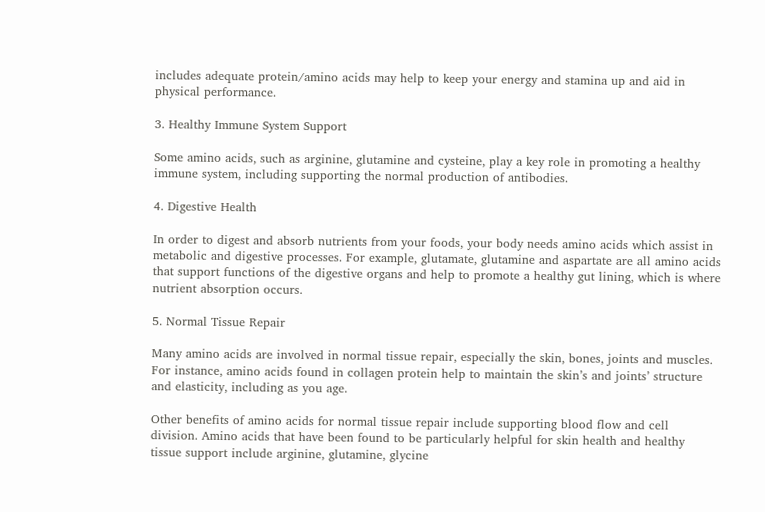includes adequate protein/amino acids may help to keep your energy and stamina up and aid in physical performance.

3. Healthy Immune System Support

Some amino acids, such as arginine, glutamine and cysteine, play a key role in promoting a healthy immune system, including supporting the normal production of antibodies.

4. Digestive Health

In order to digest and absorb nutrients from your foods, your body needs amino acids which assist in metabolic and digestive processes. For example, glutamate, glutamine and aspartate are all amino acids that support functions of the digestive organs and help to promote a healthy gut lining, which is where nutrient absorption occurs.

5. Normal Tissue Repair

Many amino acids are involved in normal tissue repair, especially the skin, bones, joints and muscles. For instance, amino acids found in collagen protein help to maintain the skin’s and joints’ structure and elasticity, including as you age.

Other benefits of amino acids for normal tissue repair include supporting blood flow and cell division. Amino acids that have been found to be particularly helpful for skin health and healthy tissue support include arginine, glutamine, glycine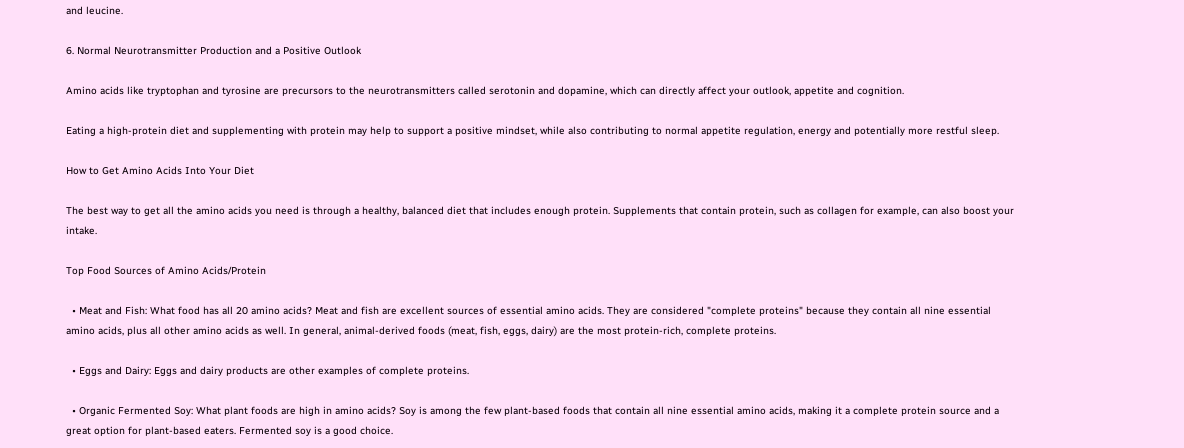and leucine.

6. Normal Neurotransmitter Production and a Positive Outlook

Amino acids like tryptophan and tyrosine are precursors to the neurotransmitters called serotonin and dopamine, which can directly affect your outlook, appetite and cognition.

Eating a high-protein diet and supplementing with protein may help to support a positive mindset, while also contributing to normal appetite regulation, energy and potentially more restful sleep.

How to Get Amino Acids Into Your Diet

The best way to get all the amino acids you need is through a healthy, balanced diet that includes enough protein. Supplements that contain protein, such as collagen for example, can also boost your intake.

Top Food Sources of Amino Acids/Protein

  • Meat and Fish: What food has all 20 amino acids? Meat and fish are excellent sources of essential amino acids. They are considered "complete proteins" because they contain all nine essential amino acids, plus all other amino acids as well. In general, animal-derived foods (meat, fish, eggs, dairy) are the most protein-rich, complete proteins.

  • Eggs and Dairy: Eggs and dairy products are other examples of complete proteins.

  • Organic Fermented Soy: What plant foods are high in amino acids? Soy is among the few plant-based foods that contain all nine essential amino acids, making it a complete protein source and a great option for plant-based eaters. Fermented soy is a good choice.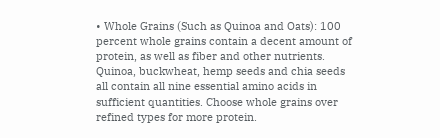• Whole Grains (Such as Quinoa and Oats): 100 percent whole grains contain a decent amount of protein, as well as fiber and other nutrients. Quinoa, buckwheat, hemp seeds and chia seeds all contain all nine essential amino acids in sufficient quantities. Choose whole grains over refined types for more protein.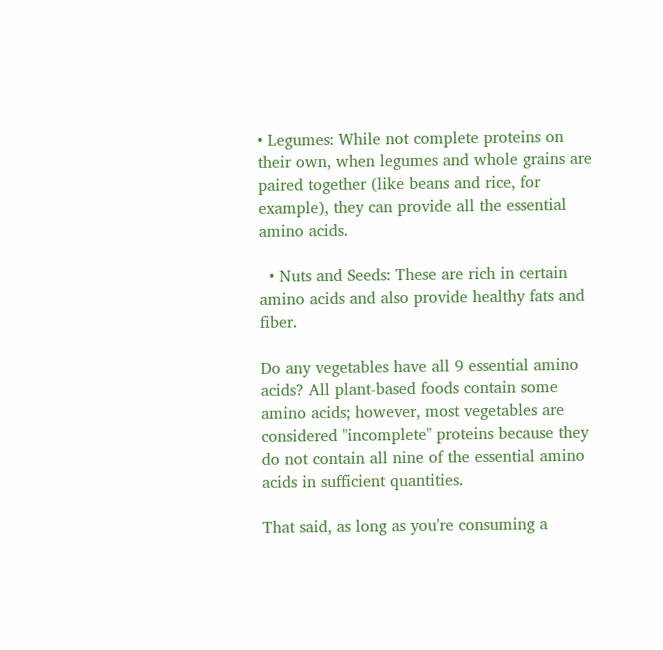• Legumes: While not complete proteins on their own, when legumes and whole grains are paired together (like beans and rice, for example), they can provide all the essential amino acids.

  • Nuts and Seeds: These are rich in certain amino acids and also provide healthy fats and fiber.

Do any vegetables have all 9 essential amino acids? All plant-based foods contain some amino acids; however, most vegetables are considered "incomplete" proteins because they do not contain all nine of the essential amino acids in sufficient quantities.

That said, as long as you're consuming a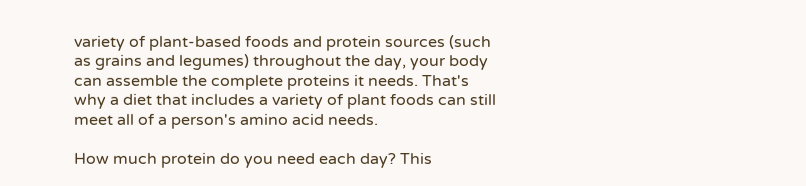variety of plant-based foods and protein sources (such as grains and legumes) throughout the day, your body can assemble the complete proteins it needs. That's why a diet that includes a variety of plant foods can still meet all of a person's amino acid needs.

How much protein do you need each day? This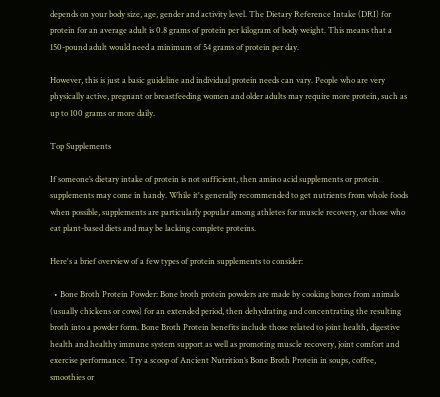depends on your body size, age, gender and activity level. The Dietary Reference Intake (DRI) for protein for an average adult is 0.8 grams of protein per kilogram of body weight. This means that a 150-pound adult would need a minimum of 54 grams of protein per day.

However, this is just a basic guideline and individual protein needs can vary. People who are very physically active, pregnant or breastfeeding women and older adults may require more protein, such as up to 100 grams or more daily.

Top Supplements

If someone’s dietary intake of protein is not sufficient, then amino acid supplements or protein supplements may come in handy. While it's generally recommended to get nutrients from whole foods when possible, supplements are particularly popular among athletes for muscle recovery, or those who eat plant-based diets and may be lacking complete proteins.

Here's a brief overview of a few types of protein supplements to consider:

  • Bone Broth Protein Powder: Bone broth protein powders are made by cooking bones from animals (usually chickens or cows) for an extended period, then dehydrating and concentrating the resulting broth into a powder form. Bone Broth Protein benefits include those related to joint health, digestive health and healthy immune system support as well as promoting muscle recovery, joint comfort and exercise performance. Try a scoop of Ancient Nutrition’s Bone Broth Protein in soups, coffee, smoothies or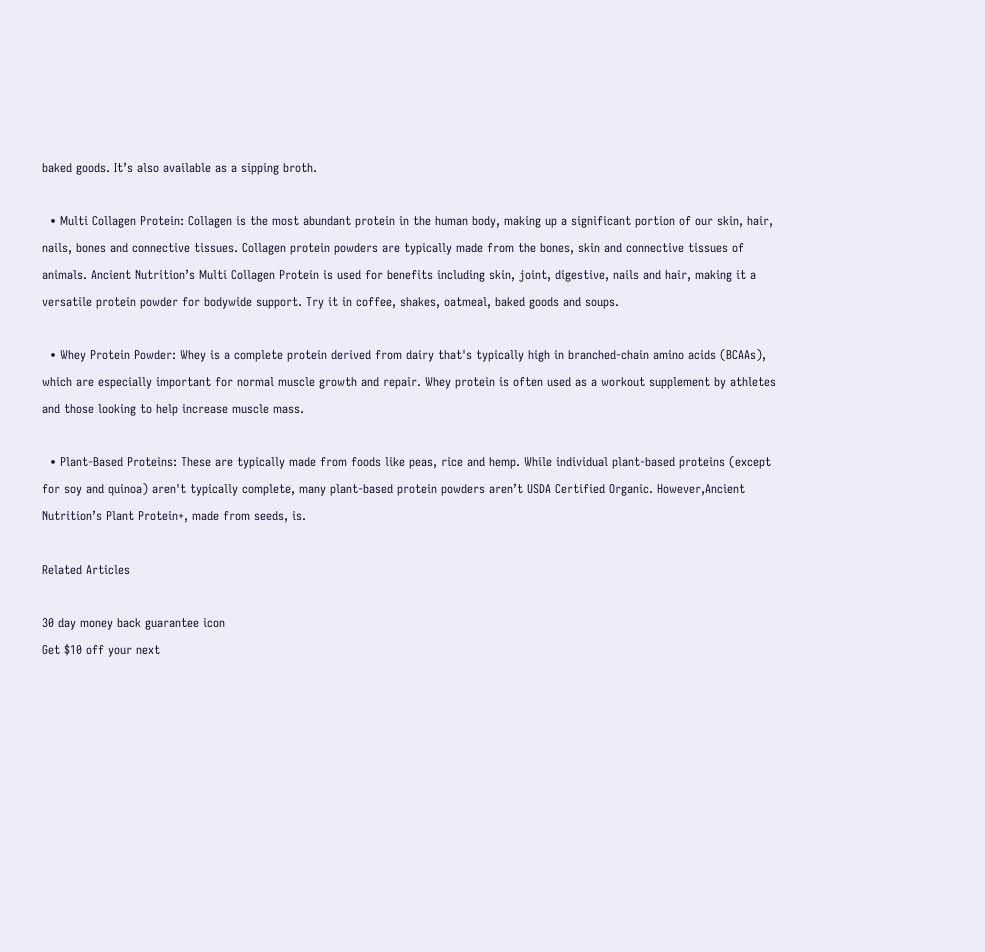baked goods. It’s also available as a sipping broth.

  • Multi Collagen Protein: Collagen is the most abundant protein in the human body, making up a significant portion of our skin, hair, nails, bones and connective tissues. Collagen protein powders are typically made from the bones, skin and connective tissues of animals. Ancient Nutrition’s Multi Collagen Protein is used for benefits including skin, joint, digestive, nails and hair, making it a versatile protein powder for bodywide support. Try it in coffee, shakes, oatmeal, baked goods and soups.

  • Whey Protein Powder: Whey is a complete protein derived from dairy that's typically high in branched-chain amino acids (BCAAs), which are especially important for normal muscle growth and repair. Whey protein is often used as a workout supplement by athletes and those looking to help increase muscle mass.

  • Plant-Based Proteins: These are typically made from foods like peas, rice and hemp. While individual plant-based proteins (except for soy and quinoa) aren't typically complete, many plant-based protein powders aren’t USDA Certified Organic. However,Ancient Nutrition’s Plant Protein+, made from seeds, is.

Related Articles

30 day money back guarantee icon
Get $10 off your next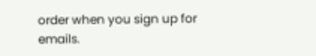order when you sign up for emails.